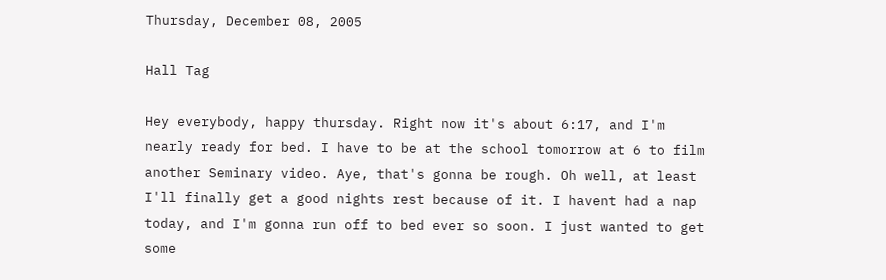Thursday, December 08, 2005

Hall Tag

Hey everybody, happy thursday. Right now it's about 6:17, and I'm nearly ready for bed. I have to be at the school tomorrow at 6 to film another Seminary video. Aye, that's gonna be rough. Oh well, at least I'll finally get a good nights rest because of it. I havent had a nap today, and I'm gonna run off to bed ever so soon. I just wanted to get some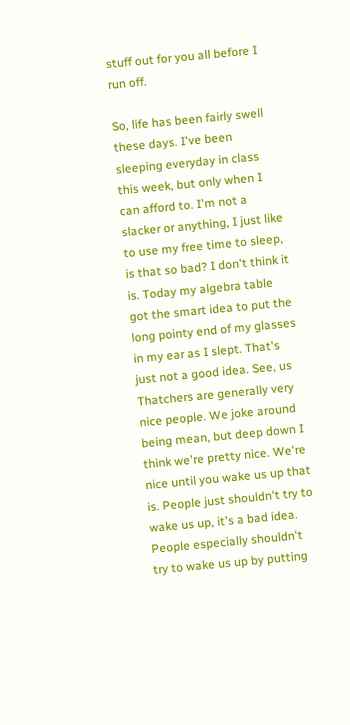stuff out for you all before I run off.

So, life has been fairly swell these days. I've been sleeping everyday in class this week, but only when I can afford to. I'm not a slacker or anything, I just like to use my free time to sleep, is that so bad? I don't think it is. Today my algebra table got the smart idea to put the long pointy end of my glasses in my ear as I slept. That's just not a good idea. See, us Thatchers are generally very nice people. We joke around being mean, but deep down I think we're pretty nice. We're nice until you wake us up that is. People just shouldn't try to wake us up, it's a bad idea. People especially shouldn't try to wake us up by putting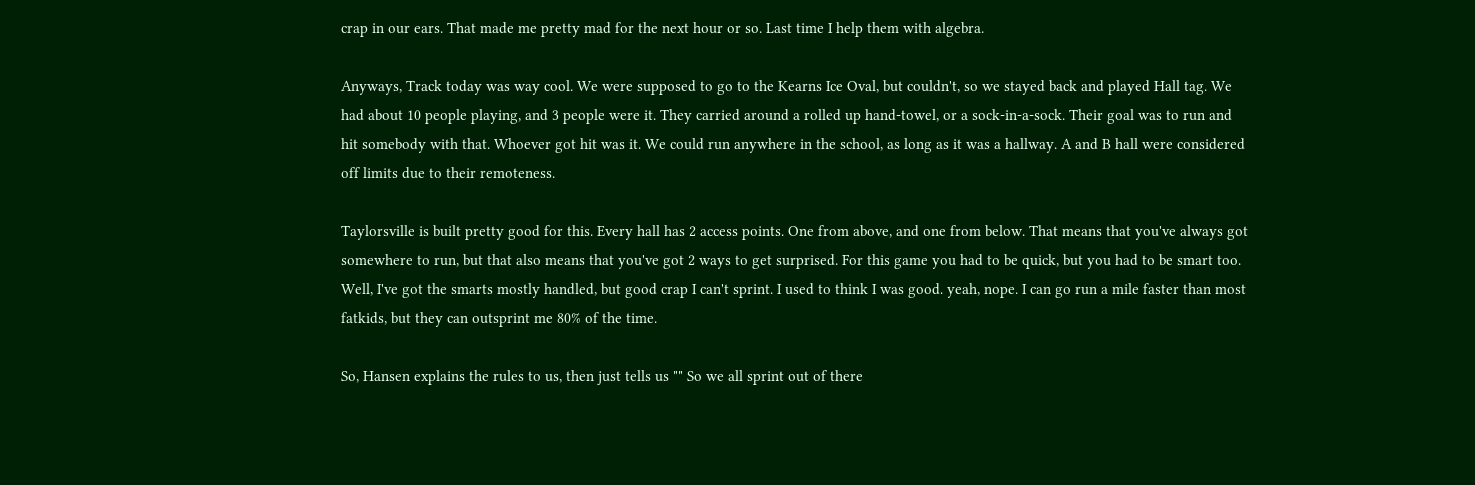crap in our ears. That made me pretty mad for the next hour or so. Last time I help them with algebra.

Anyways, Track today was way cool. We were supposed to go to the Kearns Ice Oval, but couldn't, so we stayed back and played Hall tag. We had about 10 people playing, and 3 people were it. They carried around a rolled up hand-towel, or a sock-in-a-sock. Their goal was to run and hit somebody with that. Whoever got hit was it. We could run anywhere in the school, as long as it was a hallway. A and B hall were considered off limits due to their remoteness.

Taylorsville is built pretty good for this. Every hall has 2 access points. One from above, and one from below. That means that you've always got somewhere to run, but that also means that you've got 2 ways to get surprised. For this game you had to be quick, but you had to be smart too. Well, I've got the smarts mostly handled, but good crap I can't sprint. I used to think I was good. yeah, nope. I can go run a mile faster than most fatkids, but they can outsprint me 80% of the time.

So, Hansen explains the rules to us, then just tells us "" So we all sprint out of there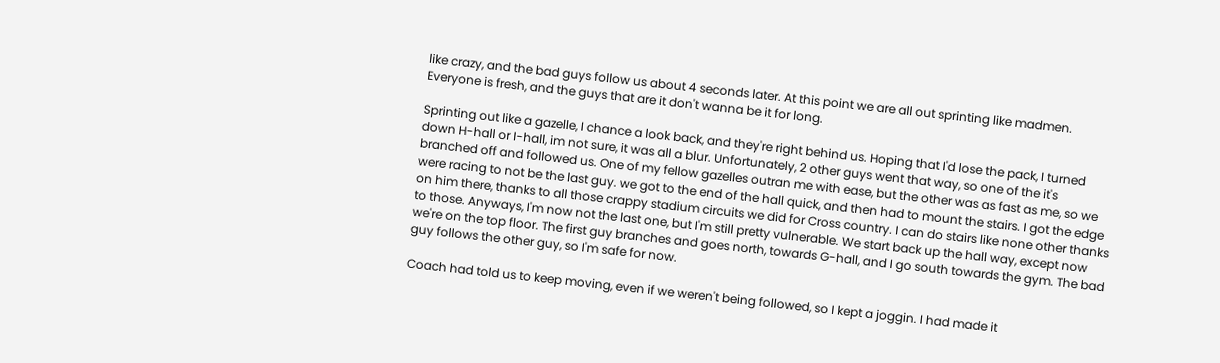like crazy, and the bad guys follow us about 4 seconds later. At this point we are all out sprinting like madmen. Everyone is fresh, and the guys that are it don't wanna be it for long.

Sprinting out like a gazelle, I chance a look back, and they're right behind us. Hoping that I'd lose the pack, I turned down H-hall or I-hall, im not sure, it was all a blur. Unfortunately, 2 other guys went that way, so one of the it's branched off and followed us. One of my fellow gazelles outran me with ease, but the other was as fast as me, so we were racing to not be the last guy. we got to the end of the hall quick, and then had to mount the stairs. I got the edge on him there, thanks to all those crappy stadium circuits we did for Cross country. I can do stairs like none other thanks to those. Anyways, I'm now not the last one, but I'm still pretty vulnerable. We start back up the hall way, except now we're on the top floor. The first guy branches and goes north, towards G-hall, and I go south towards the gym. The bad guy follows the other guy, so I'm safe for now.

Coach had told us to keep moving, even if we weren't being followed, so I kept a joggin. I had made it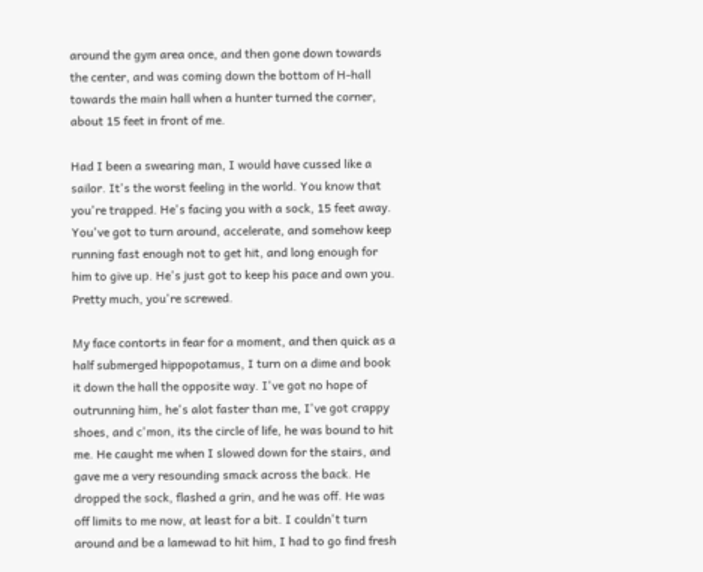around the gym area once, and then gone down towards the center, and was coming down the bottom of H-hall towards the main hall when a hunter turned the corner, about 15 feet in front of me.

Had I been a swearing man, I would have cussed like a sailor. It's the worst feeling in the world. You know that you're trapped. He's facing you with a sock, 15 feet away. You've got to turn around, accelerate, and somehow keep running fast enough not to get hit, and long enough for him to give up. He's just got to keep his pace and own you. Pretty much, you're screwed.

My face contorts in fear for a moment, and then quick as a half submerged hippopotamus, I turn on a dime and book it down the hall the opposite way. I've got no hope of outrunning him, he's alot faster than me, I've got crappy shoes, and c'mon, its the circle of life, he was bound to hit me. He caught me when I slowed down for the stairs, and gave me a very resounding smack across the back. He dropped the sock, flashed a grin, and he was off. He was off limits to me now, at least for a bit. I couldn't turn around and be a lamewad to hit him, I had to go find fresh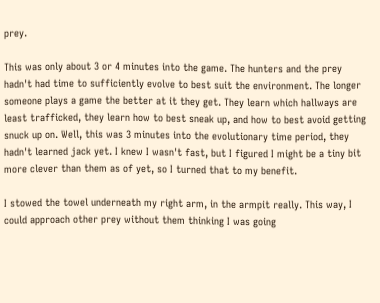prey.

This was only about 3 or 4 minutes into the game. The hunters and the prey hadn't had time to sufficiently evolve to best suit the environment. The longer someone plays a game the better at it they get. They learn which hallways are least trafficked, they learn how to best sneak up, and how to best avoid getting snuck up on. Well, this was 3 minutes into the evolutionary time period, they hadn't learned jack yet. I knew I wasn't fast, but I figured I might be a tiny bit more clever than them as of yet, so I turned that to my benefit.

I stowed the towel underneath my right arm, in the armpit really. This way, I could approach other prey without them thinking I was going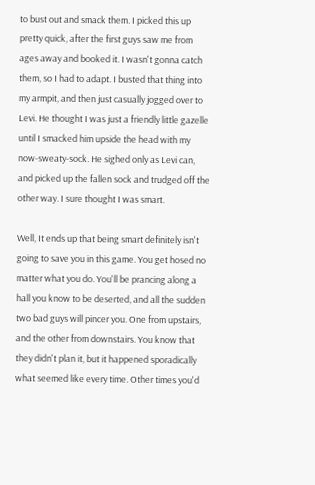to bust out and smack them. I picked this up pretty quick, after the first guys saw me from ages away and booked it. I wasn't gonna catch them, so I had to adapt. I busted that thing into my armpit, and then just casually jogged over to Levi. He thought I was just a friendly little gazelle until I smacked him upside the head with my now-sweaty-sock. He sighed only as Levi can, and picked up the fallen sock and trudged off the other way. I sure thought I was smart.

Well, It ends up that being smart definitely isn't going to save you in this game. You get hosed no matter what you do. You'll be prancing along a hall you know to be deserted, and all the sudden two bad guys will pincer you. One from upstairs, and the other from downstairs. You know that they didn't plan it, but it happened sporadically what seemed like every time. Other times you'd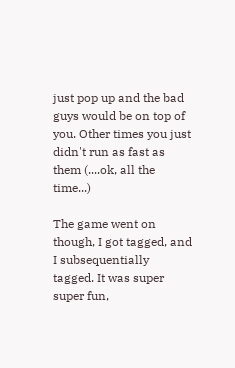just pop up and the bad guys would be on top of you. Other times you just didn't run as fast as them (....ok, all the time...)

The game went on though, I got tagged, and I subsequentially tagged. It was super super fun,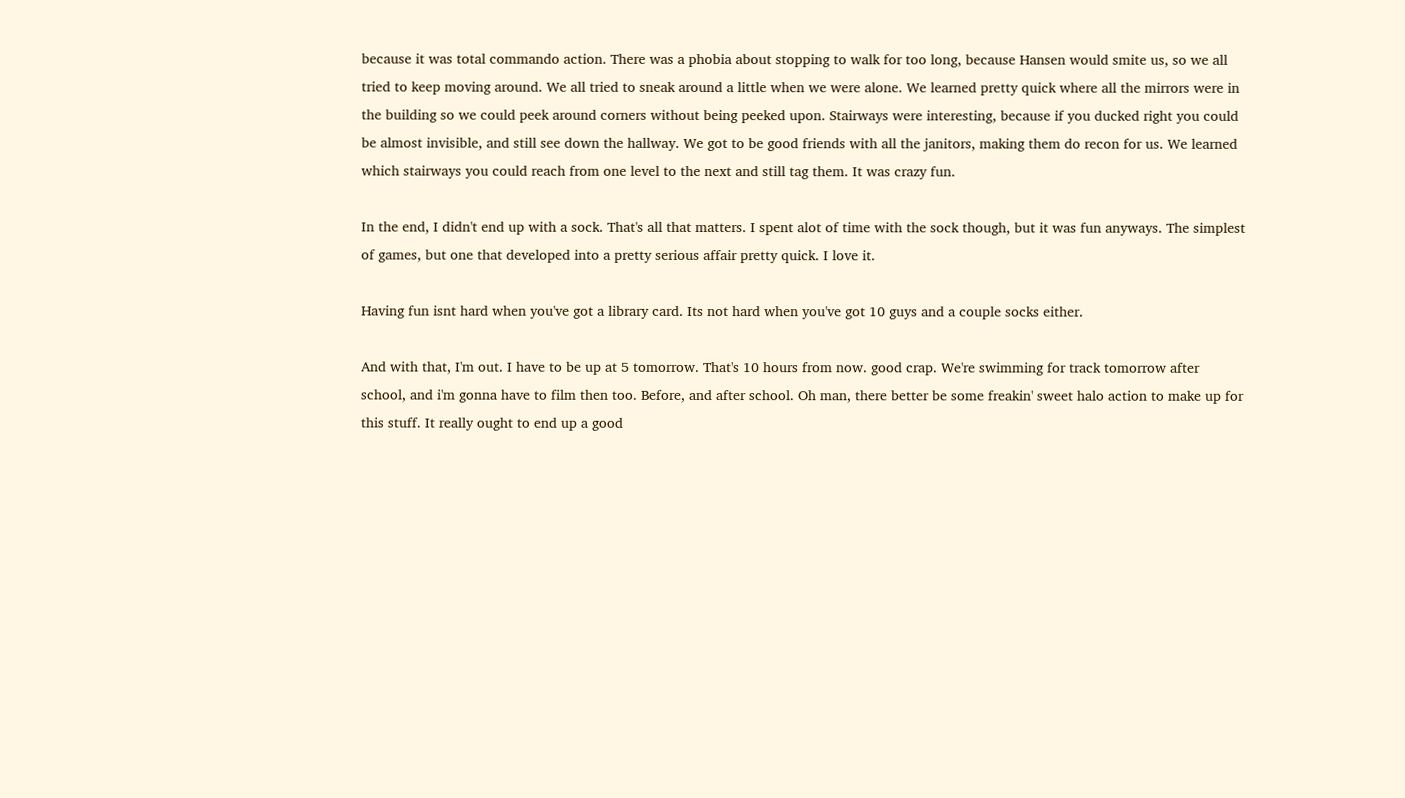because it was total commando action. There was a phobia about stopping to walk for too long, because Hansen would smite us, so we all tried to keep moving around. We all tried to sneak around a little when we were alone. We learned pretty quick where all the mirrors were in the building so we could peek around corners without being peeked upon. Stairways were interesting, because if you ducked right you could be almost invisible, and still see down the hallway. We got to be good friends with all the janitors, making them do recon for us. We learned which stairways you could reach from one level to the next and still tag them. It was crazy fun.

In the end, I didn't end up with a sock. That's all that matters. I spent alot of time with the sock though, but it was fun anyways. The simplest of games, but one that developed into a pretty serious affair pretty quick. I love it.

Having fun isnt hard when you've got a library card. Its not hard when you've got 10 guys and a couple socks either.

And with that, I'm out. I have to be up at 5 tomorrow. That's 10 hours from now. good crap. We're swimming for track tomorrow after school, and i'm gonna have to film then too. Before, and after school. Oh man, there better be some freakin' sweet halo action to make up for this stuff. It really ought to end up a good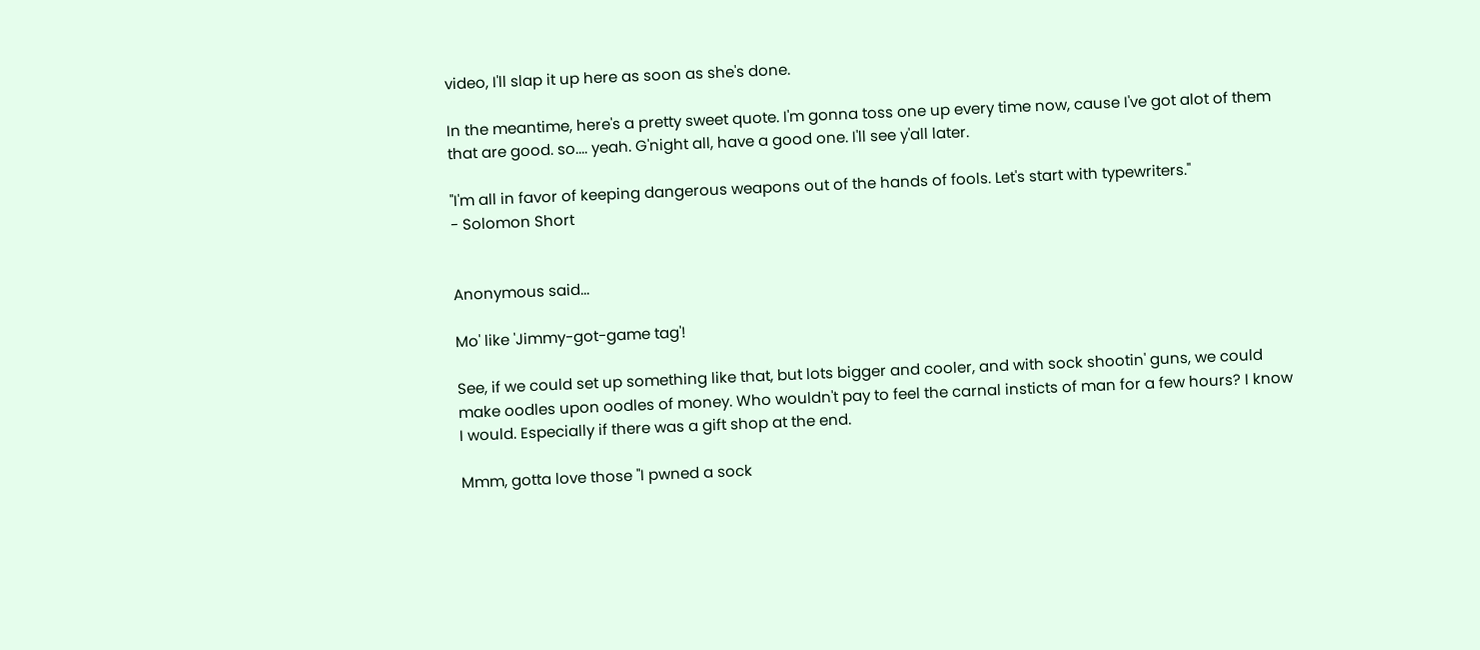video, I'll slap it up here as soon as she's done.

In the meantime, here's a pretty sweet quote. I'm gonna toss one up every time now, cause I've got alot of them that are good. so.... yeah. G'night all, have a good one. I'll see y'all later.

"I'm all in favor of keeping dangerous weapons out of the hands of fools. Let's start with typewriters."
- Solomon Short


Anonymous said...

Mo' like 'Jimmy-got-game tag'!

See, if we could set up something like that, but lots bigger and cooler, and with sock shootin' guns, we could make oodles upon oodles of money. Who wouldn't pay to feel the carnal insticts of man for a few hours? I know I would. Especially if there was a gift shop at the end.

Mmm, gotta love those "I pwned a sock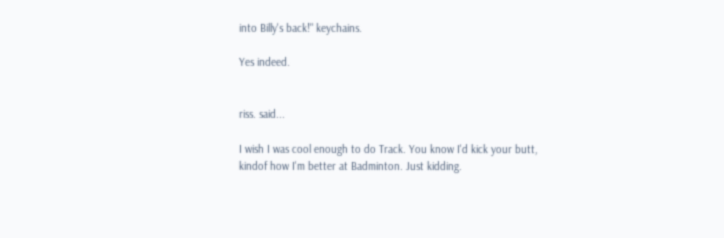into Billy's back!" keychains.

Yes indeed.


riss. said...

I wish I was cool enough to do Track. You know I'd kick your butt, kindof how I'm better at Badminton. Just kidding.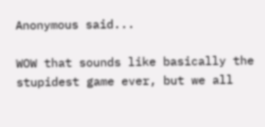Anonymous said...

WOW that sounds like basically the stupidest game ever, but we all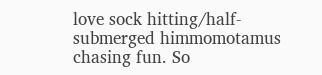love sock hitting/half-submerged himmomotamus chasing fun. So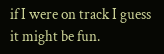if I were on track I guess it might be fun.